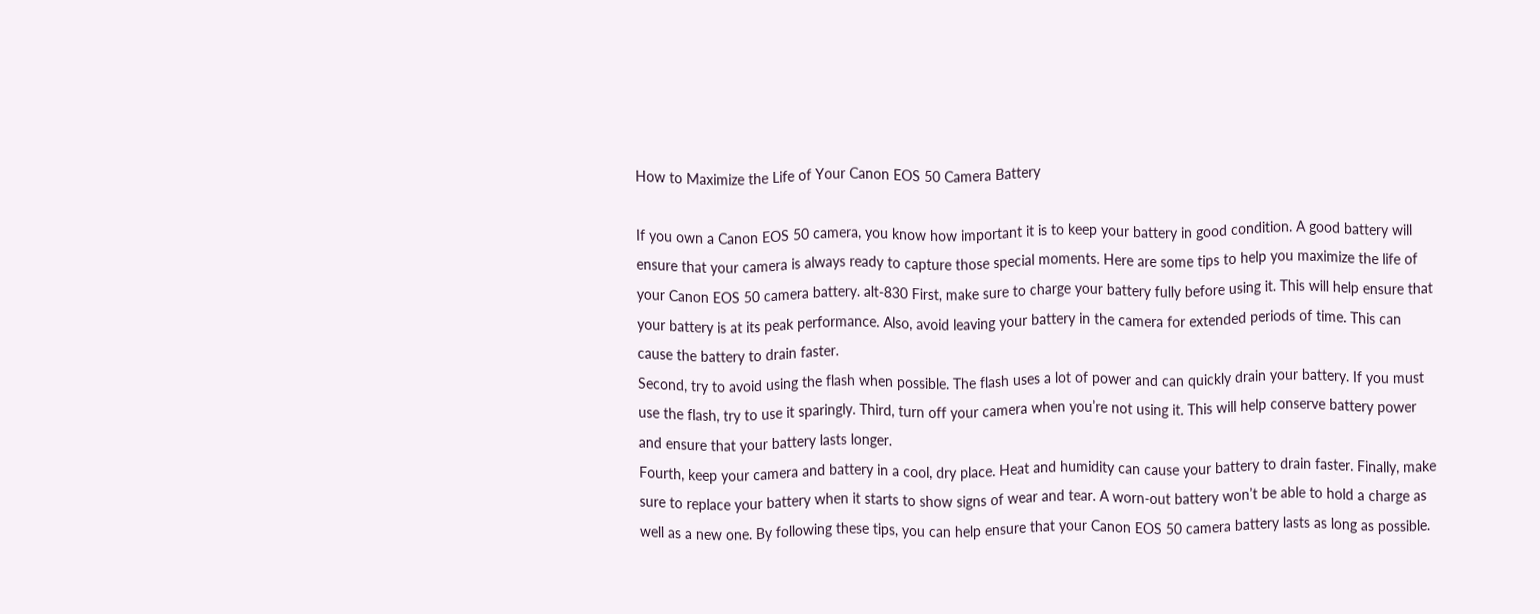How to Maximize the Life of Your Canon EOS 50 Camera Battery

If you own a Canon EOS 50 camera, you know how important it is to keep your battery in good condition. A good battery will ensure that your camera is always ready to capture those special moments. Here are some tips to help you maximize the life of your Canon EOS 50 camera battery. alt-830 First, make sure to charge your battery fully before using it. This will help ensure that your battery is at its peak performance. Also, avoid leaving your battery in the camera for extended periods of time. This can cause the battery to drain faster.
Second, try to avoid using the flash when possible. The flash uses a lot of power and can quickly drain your battery. If you must use the flash, try to use it sparingly. Third, turn off your camera when you’re not using it. This will help conserve battery power and ensure that your battery lasts longer.
Fourth, keep your camera and battery in a cool, dry place. Heat and humidity can cause your battery to drain faster. Finally, make sure to replace your battery when it starts to show signs of wear and tear. A worn-out battery won’t be able to hold a charge as well as a new one. By following these tips, you can help ensure that your Canon EOS 50 camera battery lasts as long as possible.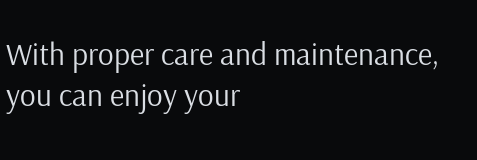With proper care and maintenance, you can enjoy your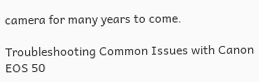camera for many years to come.

Troubleshooting Common Issues with Canon EOS 50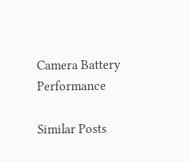Camera Battery Performance

Similar Posts